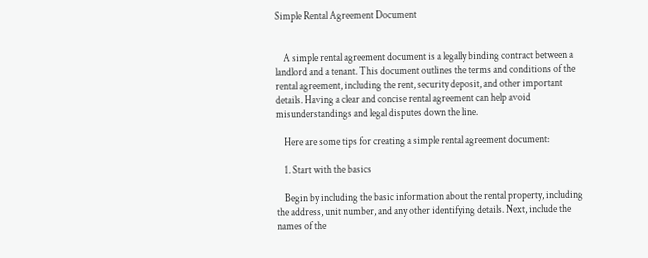Simple Rental Agreement Document


    A simple rental agreement document is a legally binding contract between a landlord and a tenant. This document outlines the terms and conditions of the rental agreement, including the rent, security deposit, and other important details. Having a clear and concise rental agreement can help avoid misunderstandings and legal disputes down the line.

    Here are some tips for creating a simple rental agreement document:

    1. Start with the basics

    Begin by including the basic information about the rental property, including the address, unit number, and any other identifying details. Next, include the names of the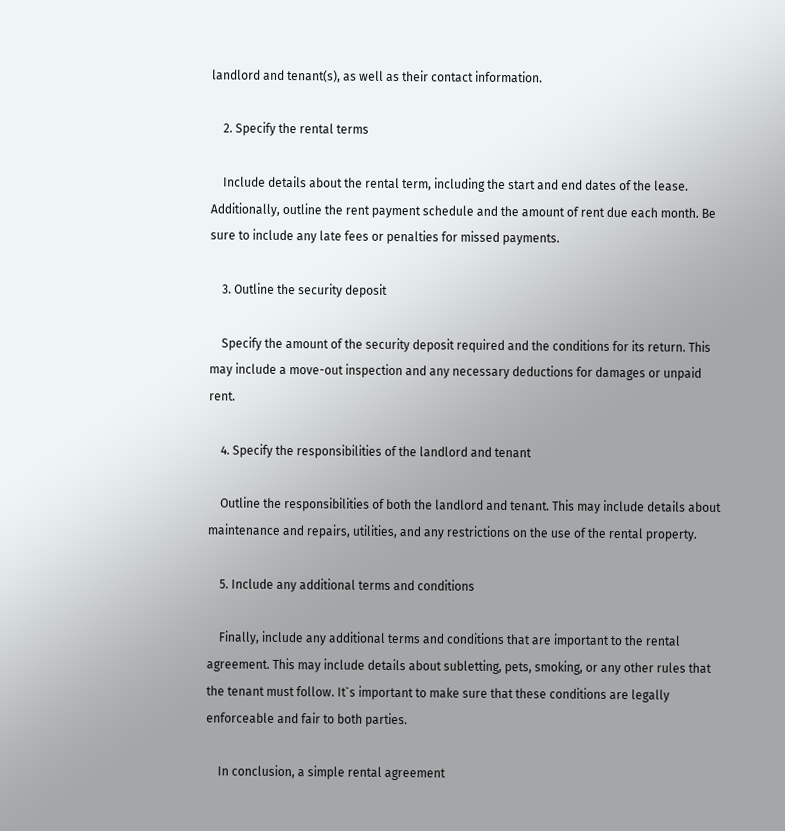landlord and tenant(s), as well as their contact information.

    2. Specify the rental terms

    Include details about the rental term, including the start and end dates of the lease. Additionally, outline the rent payment schedule and the amount of rent due each month. Be sure to include any late fees or penalties for missed payments.

    3. Outline the security deposit

    Specify the amount of the security deposit required and the conditions for its return. This may include a move-out inspection and any necessary deductions for damages or unpaid rent.

    4. Specify the responsibilities of the landlord and tenant

    Outline the responsibilities of both the landlord and tenant. This may include details about maintenance and repairs, utilities, and any restrictions on the use of the rental property.

    5. Include any additional terms and conditions

    Finally, include any additional terms and conditions that are important to the rental agreement. This may include details about subletting, pets, smoking, or any other rules that the tenant must follow. It`s important to make sure that these conditions are legally enforceable and fair to both parties.

    In conclusion, a simple rental agreement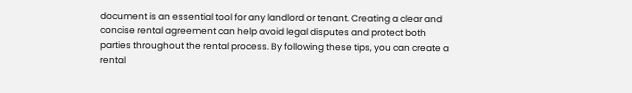document is an essential tool for any landlord or tenant. Creating a clear and concise rental agreement can help avoid legal disputes and protect both parties throughout the rental process. By following these tips, you can create a rental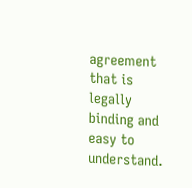agreement that is legally binding and easy to understand.